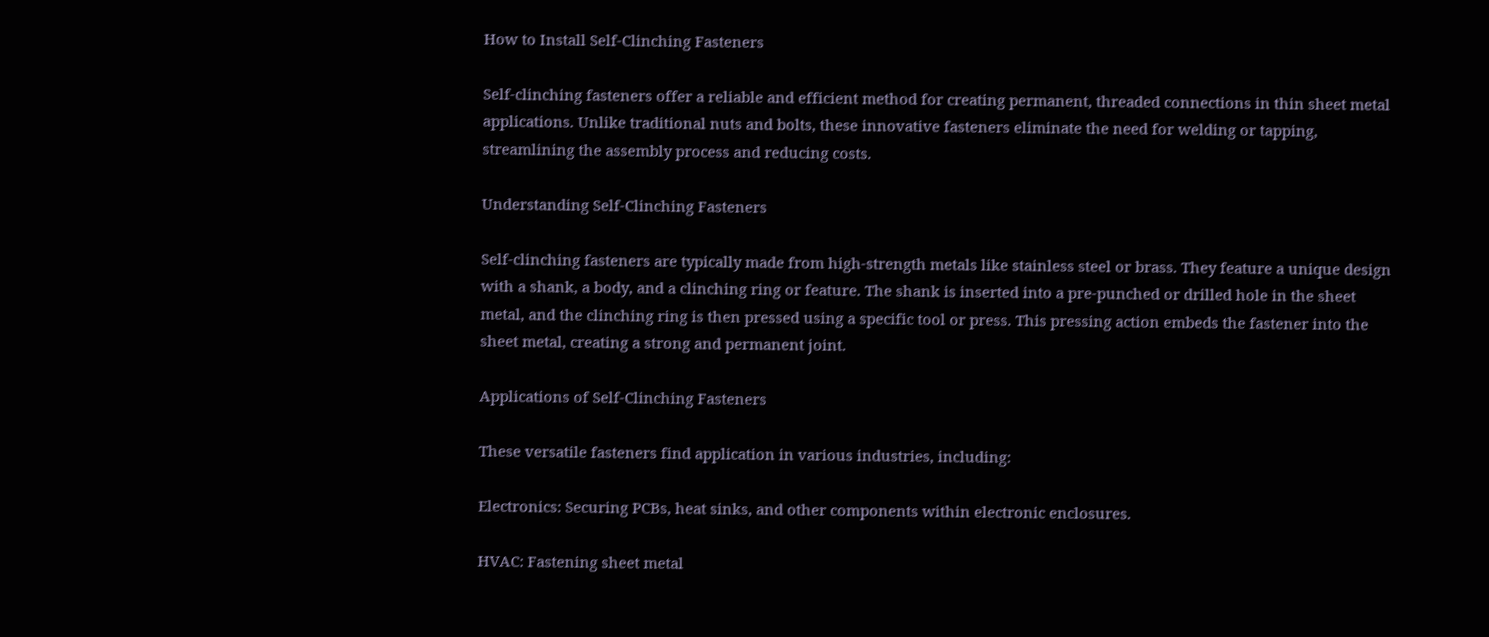How to Install Self-Clinching Fasteners

Self-clinching fasteners offer a reliable and efficient method for creating permanent, threaded connections in thin sheet metal applications. Unlike traditional nuts and bolts, these innovative fasteners eliminate the need for welding or tapping, streamlining the assembly process and reducing costs.

Understanding Self-Clinching Fasteners

Self-clinching fasteners are typically made from high-strength metals like stainless steel or brass. They feature a unique design with a shank, a body, and a clinching ring or feature. The shank is inserted into a pre-punched or drilled hole in the sheet metal, and the clinching ring is then pressed using a specific tool or press. This pressing action embeds the fastener into the sheet metal, creating a strong and permanent joint.

Applications of Self-Clinching Fasteners

These versatile fasteners find application in various industries, including:

Electronics: Securing PCBs, heat sinks, and other components within electronic enclosures.

HVAC: Fastening sheet metal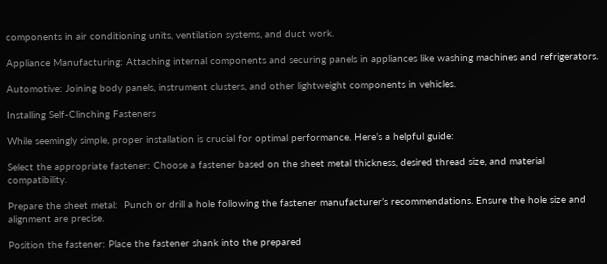components in air conditioning units, ventilation systems, and duct work.

Appliance Manufacturing: Attaching internal components and securing panels in appliances like washing machines and refrigerators.

Automotive: Joining body panels, instrument clusters, and other lightweight components in vehicles.

Installing Self-Clinching Fasteners

While seemingly simple, proper installation is crucial for optimal performance. Here’s a helpful guide:

Select the appropriate fastener: Choose a fastener based on the sheet metal thickness, desired thread size, and material compatibility.

Prepare the sheet metal:  Punch or drill a hole following the fastener manufacturer’s recommendations. Ensure the hole size and alignment are precise.

Position the fastener: Place the fastener shank into the prepared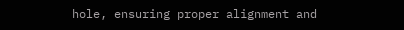hole, ensuring proper alignment and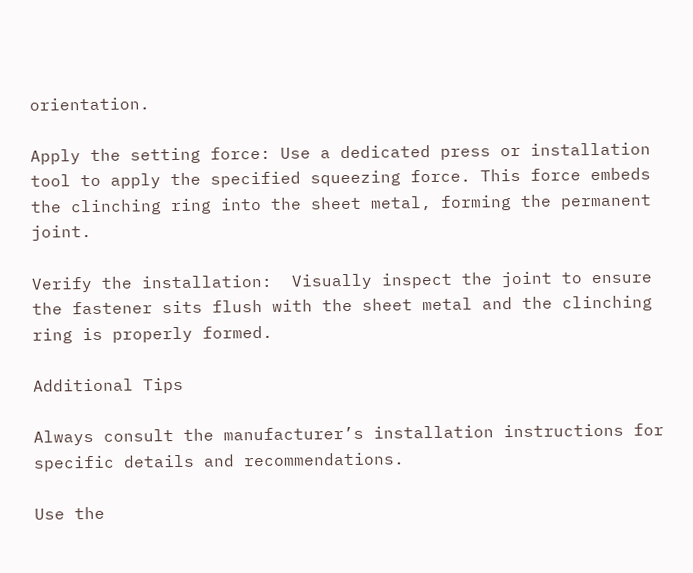orientation.

Apply the setting force: Use a dedicated press or installation tool to apply the specified squeezing force. This force embeds the clinching ring into the sheet metal, forming the permanent joint.

Verify the installation:  Visually inspect the joint to ensure the fastener sits flush with the sheet metal and the clinching ring is properly formed.

Additional Tips

Always consult the manufacturer’s installation instructions for specific details and recommendations.

Use the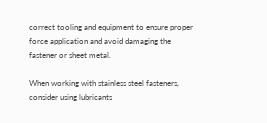correct tooling and equipment to ensure proper force application and avoid damaging the fastener or sheet metal.

When working with stainless steel fasteners, consider using lubricants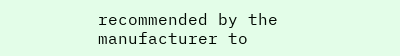recommended by the manufacturer to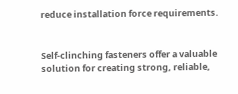reduce installation force requirements.


Self-clinching fasteners offer a valuable solution for creating strong, reliable,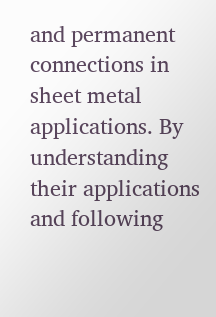and permanent connections in sheet metal applications. By understanding their applications and following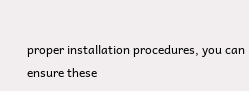proper installation procedures, you can ensure these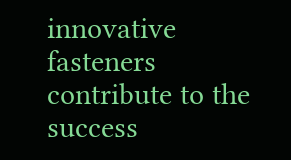innovative fasteners contribute to the success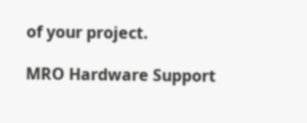of your project.

MRO Hardware Support